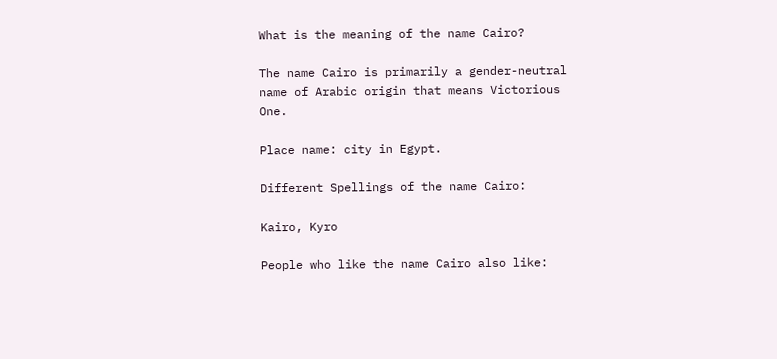What is the meaning of the name Cairo?

The name Cairo is primarily a gender-neutral name of Arabic origin that means Victorious One.

Place name: city in Egypt.

Different Spellings of the name Cairo:

Kairo, Kyro

People who like the name Cairo also like: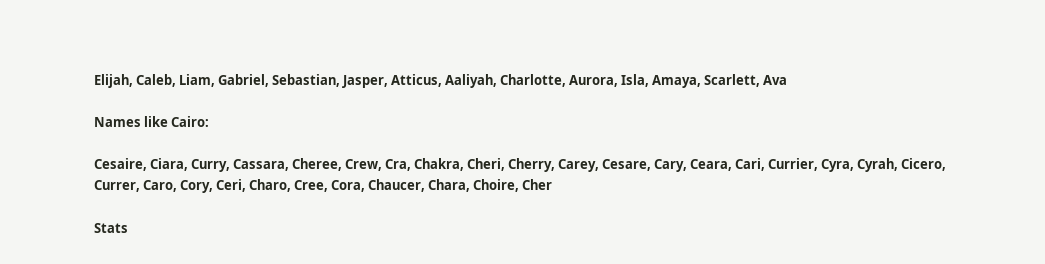Elijah, Caleb, Liam, Gabriel, Sebastian, Jasper, Atticus, Aaliyah, Charlotte, Aurora, Isla, Amaya, Scarlett, Ava

Names like Cairo:

Cesaire, Ciara, Curry, Cassara, Cheree, Crew, Cra, Chakra, Cheri, Cherry, Carey, Cesare, Cary, Ceara, Cari, Currier, Cyra, Cyrah, Cicero, Currer, Caro, Cory, Ceri, Charo, Cree, Cora, Chaucer, Chara, Choire, Cher

Stats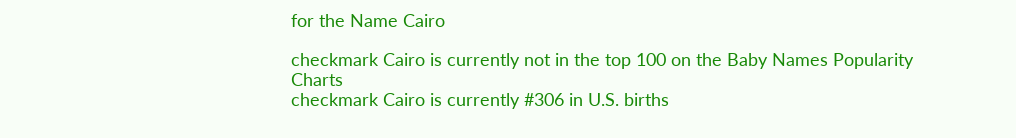for the Name Cairo

checkmark Cairo is currently not in the top 100 on the Baby Names Popularity Charts
checkmark Cairo is currently #306 in U.S. births